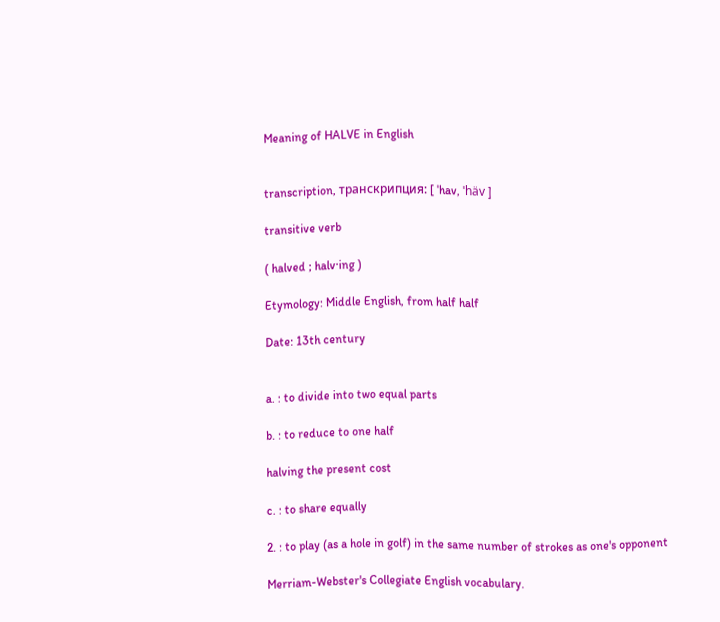Meaning of HALVE in English


transcription, транскрипция: [ ˈhav, ˈhäv ]

transitive verb

( halved ; halv·ing )

Etymology: Middle English, from half half

Date: 13th century


a. : to divide into two equal parts

b. : to reduce to one half

halving the present cost

c. : to share equally

2. : to play (as a hole in golf) in the same number of strokes as one's opponent

Merriam-Webster's Collegiate English vocabulary.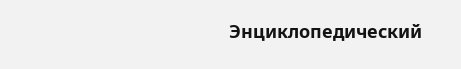Энциклопедический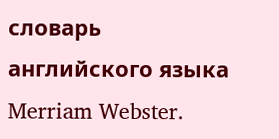словарь английского языка Merriam Webster.